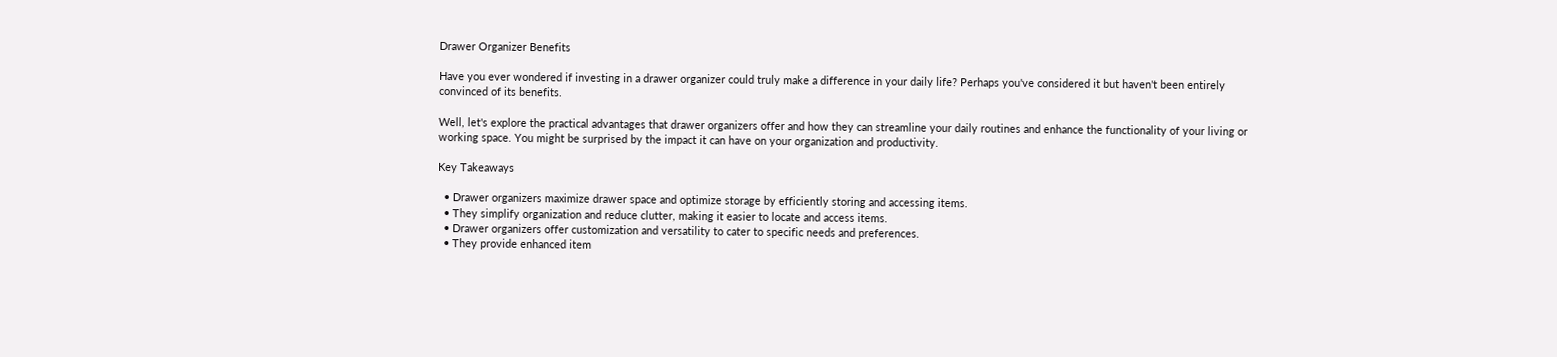Drawer Organizer Benefits

Have you ever wondered if investing in a drawer organizer could truly make a difference in your daily life? Perhaps you've considered it but haven't been entirely convinced of its benefits.

Well, let's explore the practical advantages that drawer organizers offer and how they can streamline your daily routines and enhance the functionality of your living or working space. You might be surprised by the impact it can have on your organization and productivity.

Key Takeaways

  • Drawer organizers maximize drawer space and optimize storage by efficiently storing and accessing items.
  • They simplify organization and reduce clutter, making it easier to locate and access items.
  • Drawer organizers offer customization and versatility to cater to specific needs and preferences.
  • They provide enhanced item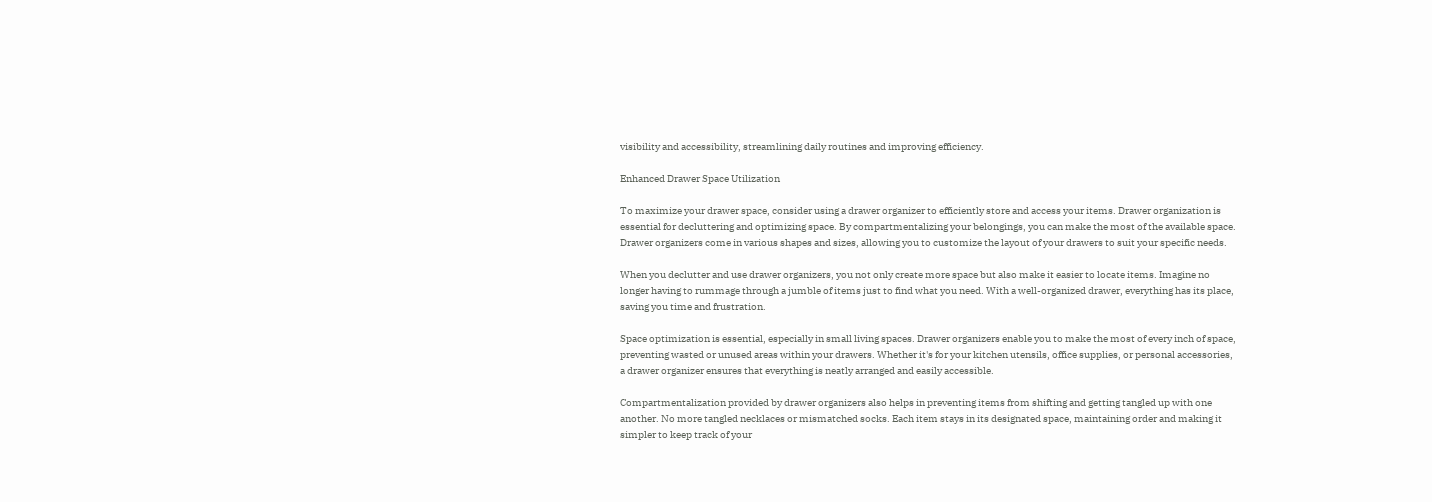visibility and accessibility, streamlining daily routines and improving efficiency.

Enhanced Drawer Space Utilization

To maximize your drawer space, consider using a drawer organizer to efficiently store and access your items. Drawer organization is essential for decluttering and optimizing space. By compartmentalizing your belongings, you can make the most of the available space. Drawer organizers come in various shapes and sizes, allowing you to customize the layout of your drawers to suit your specific needs.

When you declutter and use drawer organizers, you not only create more space but also make it easier to locate items. Imagine no longer having to rummage through a jumble of items just to find what you need. With a well-organized drawer, everything has its place, saving you time and frustration.

Space optimization is essential, especially in small living spaces. Drawer organizers enable you to make the most of every inch of space, preventing wasted or unused areas within your drawers. Whether it's for your kitchen utensils, office supplies, or personal accessories, a drawer organizer ensures that everything is neatly arranged and easily accessible.

Compartmentalization provided by drawer organizers also helps in preventing items from shifting and getting tangled up with one another. No more tangled necklaces or mismatched socks. Each item stays in its designated space, maintaining order and making it simpler to keep track of your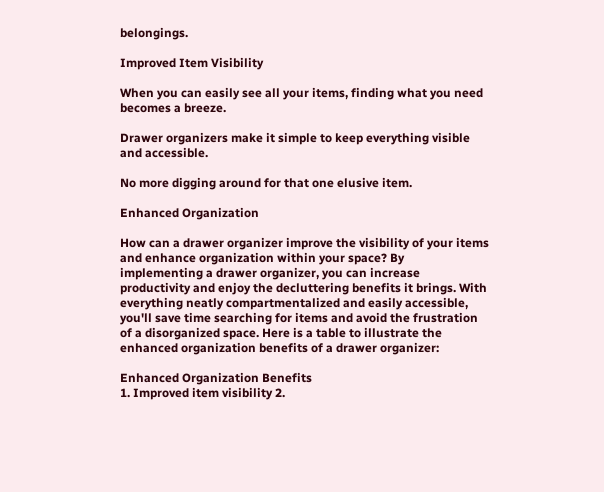belongings.

Improved Item Visibility

When you can easily see all your items, finding what you need becomes a breeze.

Drawer organizers make it simple to keep everything visible and accessible.

No more digging around for that one elusive item.

Enhanced Organization

How can a drawer organizer improve the visibility of your items and enhance organization within your space? By implementing a drawer organizer, you can increase productivity and enjoy the decluttering benefits it brings. With everything neatly compartmentalized and easily accessible, you'll save time searching for items and avoid the frustration of a disorganized space. Here is a table to illustrate the enhanced organization benefits of a drawer organizer:

Enhanced Organization Benefits
1. Improved item visibility 2.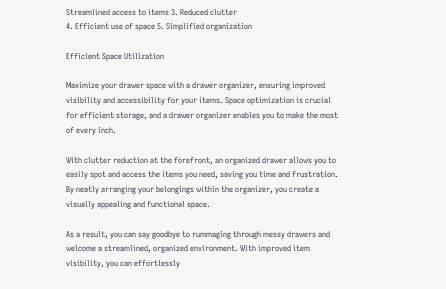Streamlined access to items 3. Reduced clutter
4. Efficient use of space 5. Simplified organization

Efficient Space Utilization

Maximize your drawer space with a drawer organizer, ensuring improved visibility and accessibility for your items. Space optimization is crucial for efficient storage, and a drawer organizer enables you to make the most of every inch.

With clutter reduction at the forefront, an organized drawer allows you to easily spot and access the items you need, saving you time and frustration. By neatly arranging your belongings within the organizer, you create a visually appealing and functional space.

As a result, you can say goodbye to rummaging through messy drawers and welcome a streamlined, organized environment. With improved item visibility, you can effortlessly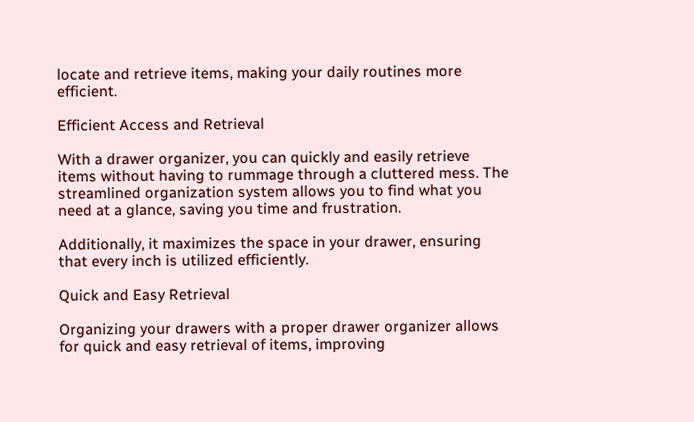locate and retrieve items, making your daily routines more efficient.

Efficient Access and Retrieval

With a drawer organizer, you can quickly and easily retrieve items without having to rummage through a cluttered mess. The streamlined organization system allows you to find what you need at a glance, saving you time and frustration.

Additionally, it maximizes the space in your drawer, ensuring that every inch is utilized efficiently.

Quick and Easy Retrieval

Organizing your drawers with a proper drawer organizer allows for quick and easy retrieval of items, improving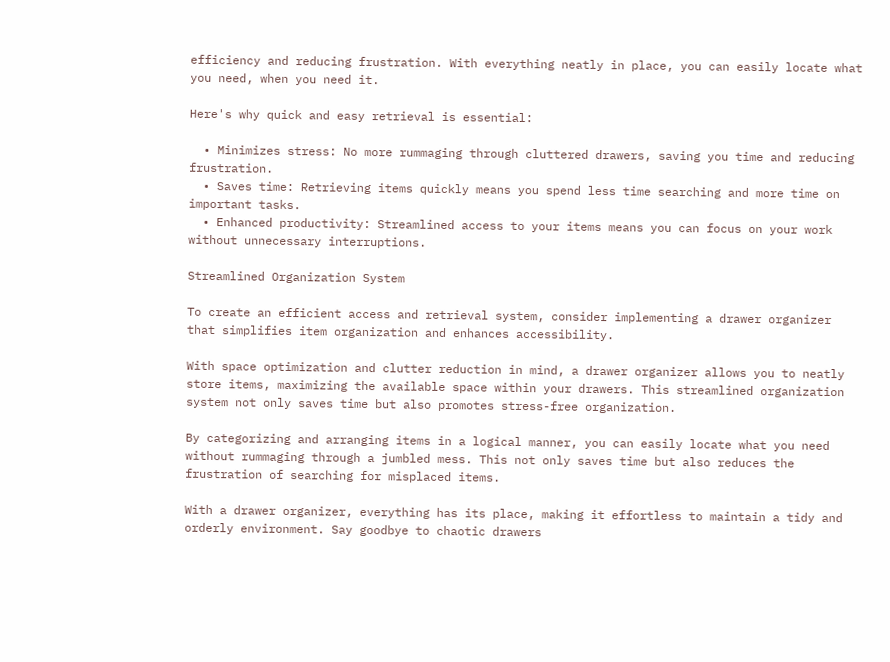efficiency and reducing frustration. With everything neatly in place, you can easily locate what you need, when you need it.

Here's why quick and easy retrieval is essential:

  • Minimizes stress: No more rummaging through cluttered drawers, saving you time and reducing frustration.
  • Saves time: Retrieving items quickly means you spend less time searching and more time on important tasks.
  • Enhanced productivity: Streamlined access to your items means you can focus on your work without unnecessary interruptions.

Streamlined Organization System

To create an efficient access and retrieval system, consider implementing a drawer organizer that simplifies item organization and enhances accessibility.

With space optimization and clutter reduction in mind, a drawer organizer allows you to neatly store items, maximizing the available space within your drawers. This streamlined organization system not only saves time but also promotes stress-free organization.

By categorizing and arranging items in a logical manner, you can easily locate what you need without rummaging through a jumbled mess. This not only saves time but also reduces the frustration of searching for misplaced items.

With a drawer organizer, everything has its place, making it effortless to maintain a tidy and orderly environment. Say goodbye to chaotic drawers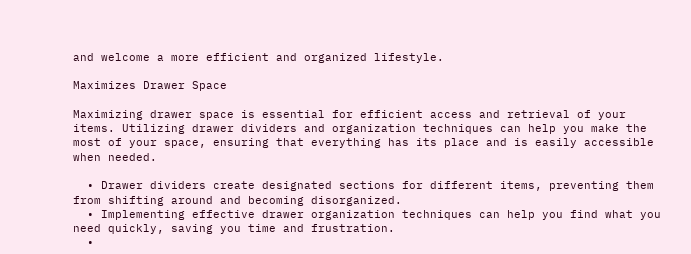and welcome a more efficient and organized lifestyle.

Maximizes Drawer Space

Maximizing drawer space is essential for efficient access and retrieval of your items. Utilizing drawer dividers and organization techniques can help you make the most of your space, ensuring that everything has its place and is easily accessible when needed.

  • Drawer dividers create designated sections for different items, preventing them from shifting around and becoming disorganized.
  • Implementing effective drawer organization techniques can help you find what you need quickly, saving you time and frustration.
  •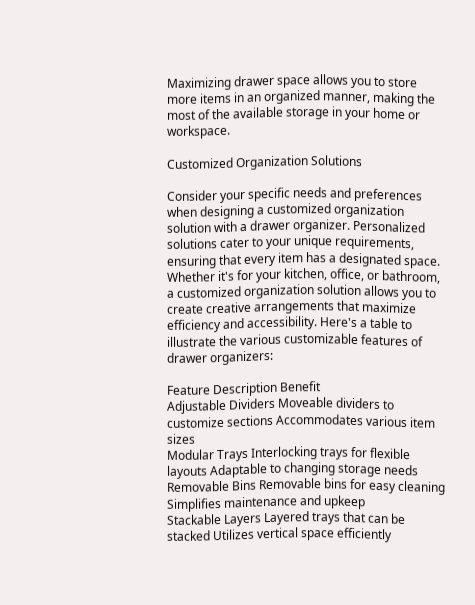Maximizing drawer space allows you to store more items in an organized manner, making the most of the available storage in your home or workspace.

Customized Organization Solutions

Consider your specific needs and preferences when designing a customized organization solution with a drawer organizer. Personalized solutions cater to your unique requirements, ensuring that every item has a designated space. Whether it's for your kitchen, office, or bathroom, a customized organization solution allows you to create creative arrangements that maximize efficiency and accessibility. Here's a table to illustrate the various customizable features of drawer organizers:

Feature Description Benefit
Adjustable Dividers Moveable dividers to customize sections Accommodates various item sizes
Modular Trays Interlocking trays for flexible layouts Adaptable to changing storage needs
Removable Bins Removable bins for easy cleaning Simplifies maintenance and upkeep
Stackable Layers Layered trays that can be stacked Utilizes vertical space efficiently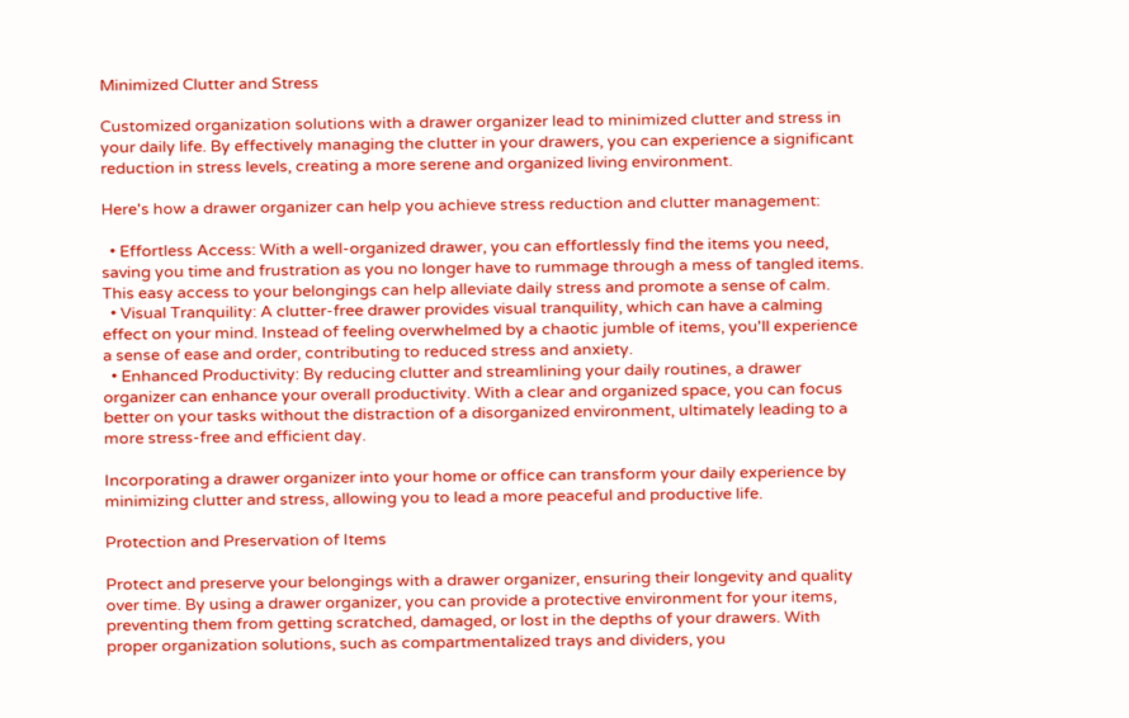Minimized Clutter and Stress

Customized organization solutions with a drawer organizer lead to minimized clutter and stress in your daily life. By effectively managing the clutter in your drawers, you can experience a significant reduction in stress levels, creating a more serene and organized living environment.

Here's how a drawer organizer can help you achieve stress reduction and clutter management:

  • Effortless Access: With a well-organized drawer, you can effortlessly find the items you need, saving you time and frustration as you no longer have to rummage through a mess of tangled items. This easy access to your belongings can help alleviate daily stress and promote a sense of calm.
  • Visual Tranquility: A clutter-free drawer provides visual tranquility, which can have a calming effect on your mind. Instead of feeling overwhelmed by a chaotic jumble of items, you'll experience a sense of ease and order, contributing to reduced stress and anxiety.
  • Enhanced Productivity: By reducing clutter and streamlining your daily routines, a drawer organizer can enhance your overall productivity. With a clear and organized space, you can focus better on your tasks without the distraction of a disorganized environment, ultimately leading to a more stress-free and efficient day.

Incorporating a drawer organizer into your home or office can transform your daily experience by minimizing clutter and stress, allowing you to lead a more peaceful and productive life.

Protection and Preservation of Items

Protect and preserve your belongings with a drawer organizer, ensuring their longevity and quality over time. By using a drawer organizer, you can provide a protective environment for your items, preventing them from getting scratched, damaged, or lost in the depths of your drawers. With proper organization solutions, such as compartmentalized trays and dividers, you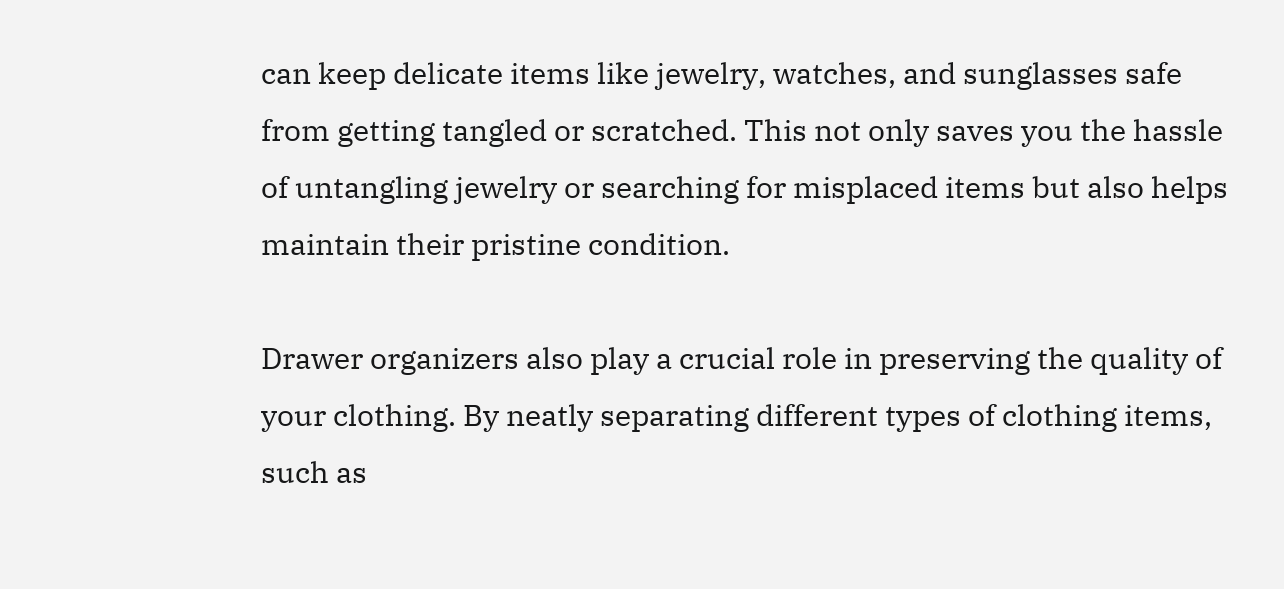can keep delicate items like jewelry, watches, and sunglasses safe from getting tangled or scratched. This not only saves you the hassle of untangling jewelry or searching for misplaced items but also helps maintain their pristine condition.

Drawer organizers also play a crucial role in preserving the quality of your clothing. By neatly separating different types of clothing items, such as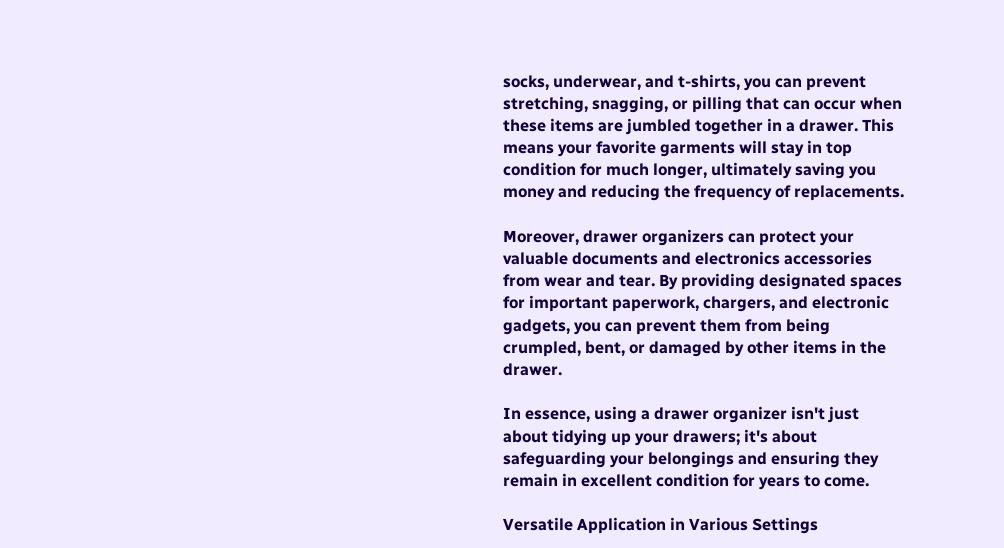socks, underwear, and t-shirts, you can prevent stretching, snagging, or pilling that can occur when these items are jumbled together in a drawer. This means your favorite garments will stay in top condition for much longer, ultimately saving you money and reducing the frequency of replacements.

Moreover, drawer organizers can protect your valuable documents and electronics accessories from wear and tear. By providing designated spaces for important paperwork, chargers, and electronic gadgets, you can prevent them from being crumpled, bent, or damaged by other items in the drawer.

In essence, using a drawer organizer isn't just about tidying up your drawers; it's about safeguarding your belongings and ensuring they remain in excellent condition for years to come.

Versatile Application in Various Settings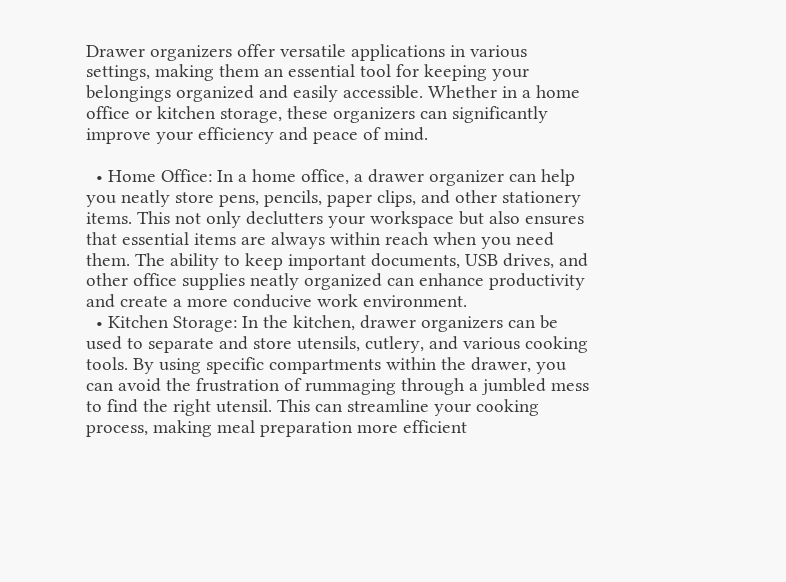Drawer organizers offer versatile applications in various settings, making them an essential tool for keeping your belongings organized and easily accessible. Whether in a home office or kitchen storage, these organizers can significantly improve your efficiency and peace of mind.

  • Home Office: In a home office, a drawer organizer can help you neatly store pens, pencils, paper clips, and other stationery items. This not only declutters your workspace but also ensures that essential items are always within reach when you need them. The ability to keep important documents, USB drives, and other office supplies neatly organized can enhance productivity and create a more conducive work environment.
  • Kitchen Storage: In the kitchen, drawer organizers can be used to separate and store utensils, cutlery, and various cooking tools. By using specific compartments within the drawer, you can avoid the frustration of rummaging through a jumbled mess to find the right utensil. This can streamline your cooking process, making meal preparation more efficient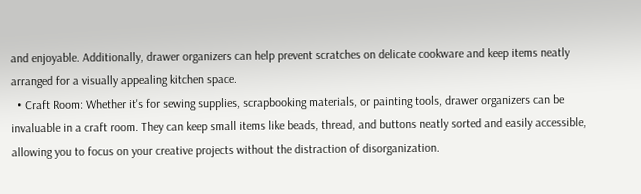and enjoyable. Additionally, drawer organizers can help prevent scratches on delicate cookware and keep items neatly arranged for a visually appealing kitchen space.
  • Craft Room: Whether it's for sewing supplies, scrapbooking materials, or painting tools, drawer organizers can be invaluable in a craft room. They can keep small items like beads, thread, and buttons neatly sorted and easily accessible, allowing you to focus on your creative projects without the distraction of disorganization.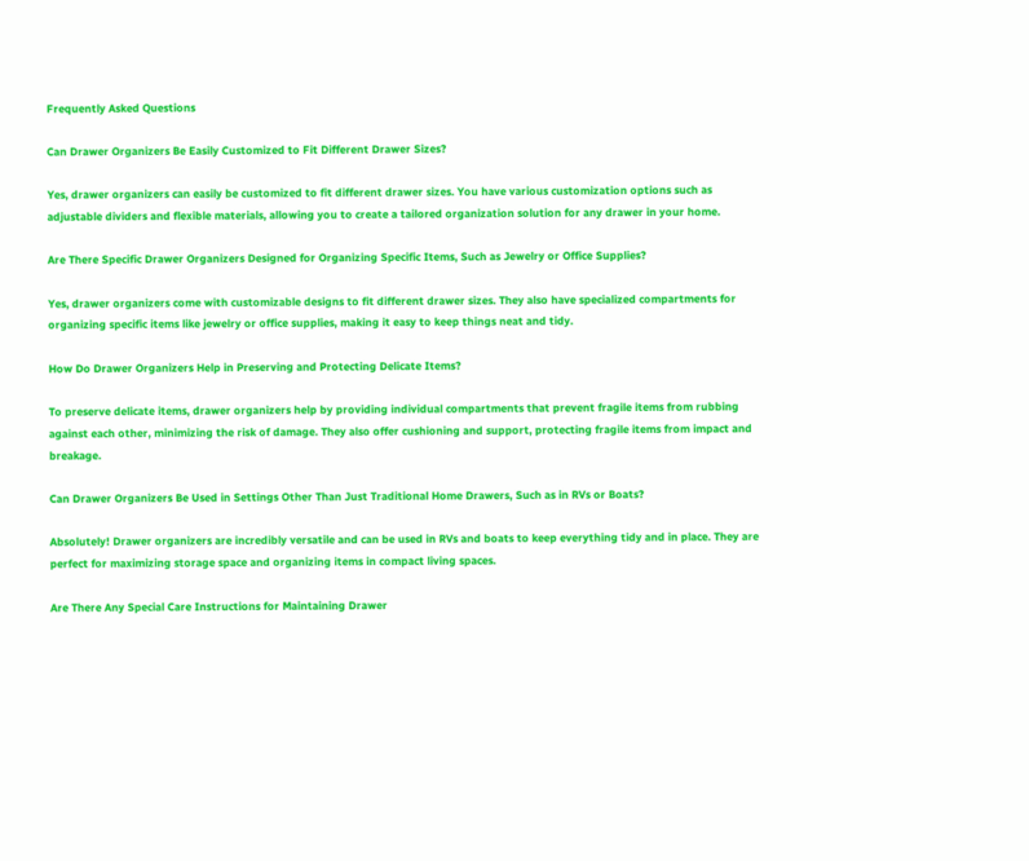Frequently Asked Questions

Can Drawer Organizers Be Easily Customized to Fit Different Drawer Sizes?

Yes, drawer organizers can easily be customized to fit different drawer sizes. You have various customization options such as adjustable dividers and flexible materials, allowing you to create a tailored organization solution for any drawer in your home.

Are There Specific Drawer Organizers Designed for Organizing Specific Items, Such as Jewelry or Office Supplies?

Yes, drawer organizers come with customizable designs to fit different drawer sizes. They also have specialized compartments for organizing specific items like jewelry or office supplies, making it easy to keep things neat and tidy.

How Do Drawer Organizers Help in Preserving and Protecting Delicate Items?

To preserve delicate items, drawer organizers help by providing individual compartments that prevent fragile items from rubbing against each other, minimizing the risk of damage. They also offer cushioning and support, protecting fragile items from impact and breakage.

Can Drawer Organizers Be Used in Settings Other Than Just Traditional Home Drawers, Such as in RVs or Boats?

Absolutely! Drawer organizers are incredibly versatile and can be used in RVs and boats to keep everything tidy and in place. They are perfect for maximizing storage space and organizing items in compact living spaces.

Are There Any Special Care Instructions for Maintaining Drawer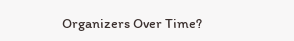Organizers Over Time?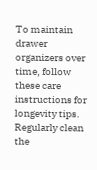To maintain drawer organizers over time, follow these care instructions for longevity tips. Regularly clean the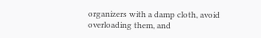organizers with a damp cloth, avoid overloading them, and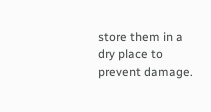store them in a dry place to prevent damage.